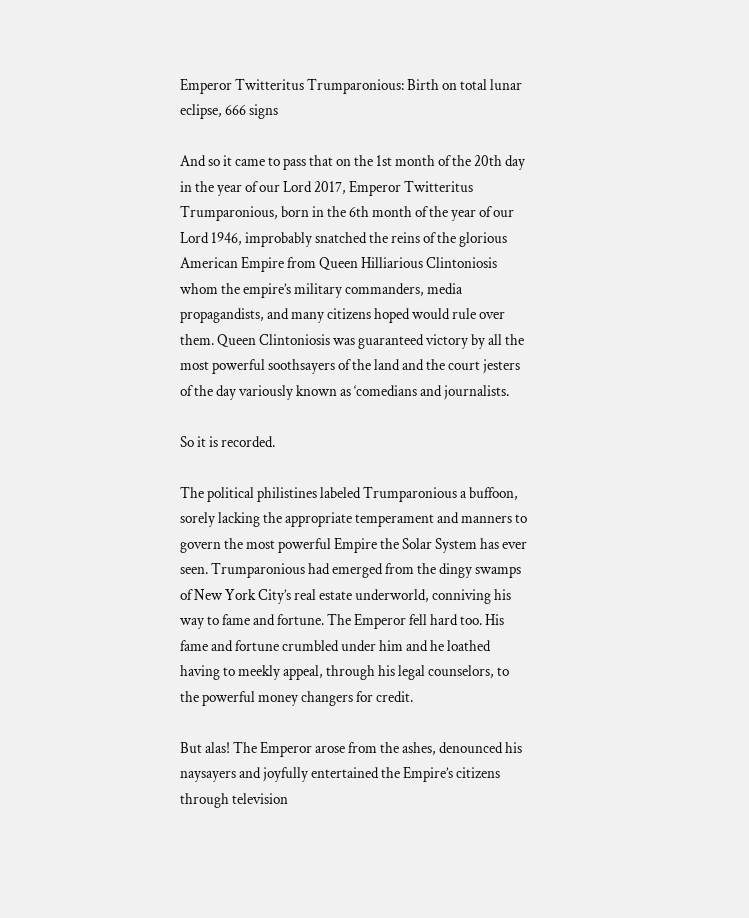Emperor Twitteritus Trumparonious: Birth on total lunar eclipse, 666 signs

And so it came to pass that on the 1st month of the 20th day in the year of our Lord 2017, Emperor Twitteritus Trumparonious, born in the 6th month of the year of our Lord 1946, improbably snatched the reins of the glorious American Empire from Queen Hilliarious Clintoniosis whom the empire’s military commanders, media propagandists, and many citizens hoped would rule over them. Queen Clintoniosis was guaranteed victory by all the most powerful soothsayers of the land and the court jesters of the day variously known as ‘comedians and journalists.

So it is recorded.

The political philistines labeled Trumparonious a buffoon, sorely lacking the appropriate temperament and manners to govern the most powerful Empire the Solar System has ever seen. Trumparonious had emerged from the dingy swamps of New York City’s real estate underworld, conniving his way to fame and fortune. The Emperor fell hard too. His fame and fortune crumbled under him and he loathed having to meekly appeal, through his legal counselors, to the powerful money changers for credit.

But alas! The Emperor arose from the ashes, denounced his naysayers and joyfully entertained the Empire’s citizens through television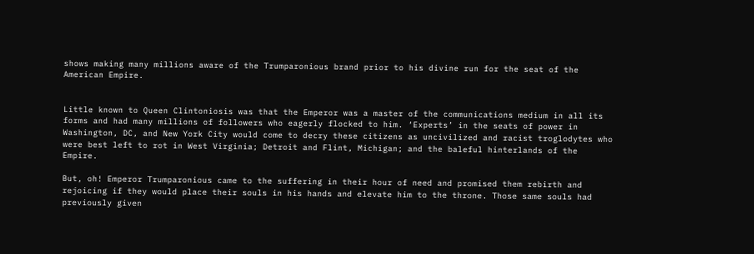shows making many millions aware of the Trumparonious brand prior to his divine run for the seat of the American Empire.


Little known to Queen Clintoniosis was that the Emperor was a master of the communications medium in all its forms and had many millions of followers who eagerly flocked to him. ‘Experts’ in the seats of power in Washington, DC, and New York City would come to decry these citizens as uncivilized and racist troglodytes who were best left to rot in West Virginia; Detroit and Flint, Michigan; and the baleful hinterlands of the Empire.

But, oh! Emperor Trumparonious came to the suffering in their hour of need and promised them rebirth and rejoicing if they would place their souls in his hands and elevate him to the throne. Those same souls had previously given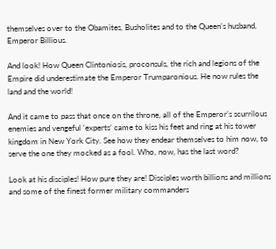themselves over to the Obamites, Busholites and to the Queen’s husband, Emperor Billious.

And look! How Queen Clintoniosis, proconsuls, the rich and legions of the Empire did underestimate the Emperor Trumparonious. He now rules the land and the world!

And it came to pass that once on the throne, all of the Emperor’s scurrilous enemies and vengeful ‘experts’ came to kiss his feet and ring at his tower kingdom in New York City. See how they endear themselves to him now, to serve the one they mocked as a fool. Who, now, has the last word?

Look at his disciples! How pure they are! Disciples worth billions and millions and some of the finest former military commanders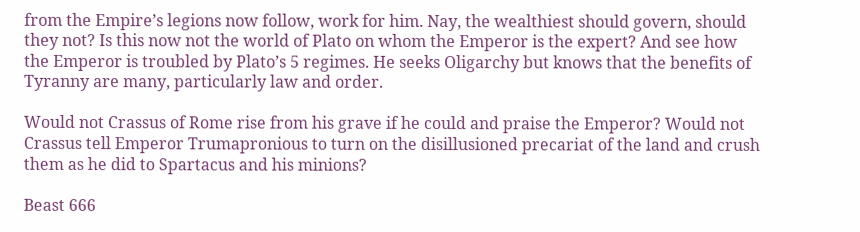from the Empire’s legions now follow, work for him. Nay, the wealthiest should govern, should they not? Is this now not the world of Plato on whom the Emperor is the expert? And see how the Emperor is troubled by Plato’s 5 regimes. He seeks Oligarchy but knows that the benefits of Tyranny are many, particularly law and order.

Would not Crassus of Rome rise from his grave if he could and praise the Emperor? Would not Crassus tell Emperor Trumapronious to turn on the disillusioned precariat of the land and crush them as he did to Spartacus and his minions?

Beast 666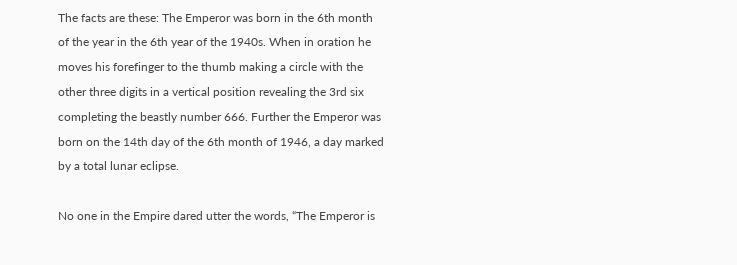The facts are these: The Emperor was born in the 6th month of the year in the 6th year of the 1940s. When in oration he moves his forefinger to the thumb making a circle with the other three digits in a vertical position revealing the 3rd six completing the beastly number 666. Further the Emperor was born on the 14th day of the 6th month of 1946, a day marked by a total lunar eclipse.

No one in the Empire dared utter the words, “The Emperor is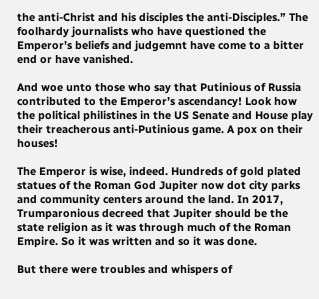the anti-Christ and his disciples the anti-Disciples.” The foolhardy journalists who have questioned the Emperor’s beliefs and judgemnt have come to a bitter end or have vanished.

And woe unto those who say that Putinious of Russia contributed to the Emperor’s ascendancy! Look how the political philistines in the US Senate and House play their treacherous anti-Putinious game. A pox on their houses!

The Emperor is wise, indeed. Hundreds of gold plated statues of the Roman God Jupiter now dot city parks and community centers around the land. In 2017, Trumparonious decreed that Jupiter should be the state religion as it was through much of the Roman Empire. So it was written and so it was done.

But there were troubles and whispers of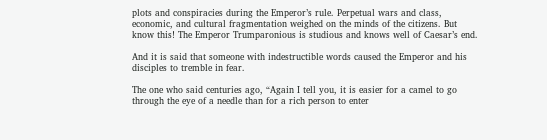plots and conspiracies during the Emperor’s rule. Perpetual wars and class, economic, and cultural fragmentation weighed on the minds of the citizens. But know this! The Emperor Trumparonious is studious and knows well of Caesar’s end.

And it is said that someone with indestructible words caused the Emperor and his disciples to tremble in fear.

The one who said centuries ago, “Again I tell you, it is easier for a camel to go through the eye of a needle than for a rich person to enter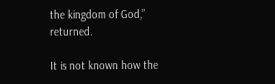the kingdom of God,” returned.

It is not known how the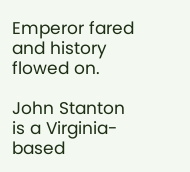Emperor fared and history flowed on.

John Stanton is a Virginia-based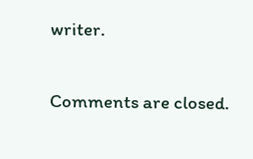writer.

Comments are closed.